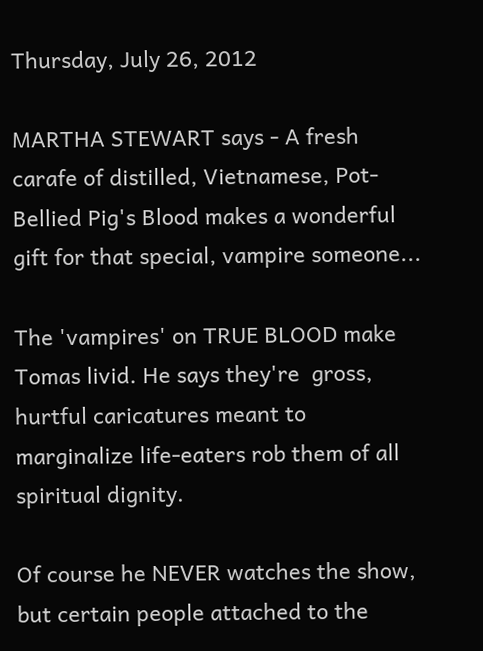Thursday, July 26, 2012

MARTHA STEWART says - A fresh carafe of distilled, Vietnamese, Pot-Bellied Pig's Blood makes a wonderful gift for that special, vampire someone...

The 'vampires' on TRUE BLOOD make Tomas livid. He says they're  gross, hurtful caricatures meant to marginalize life-eaters rob them of all spiritual dignity.

Of course he NEVER watches the show, but certain people attached to the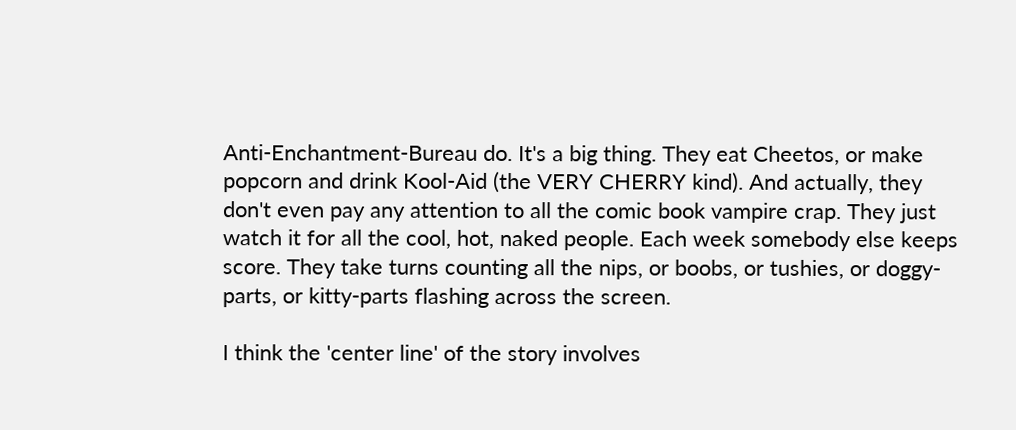Anti-Enchantment-Bureau do. It's a big thing. They eat Cheetos, or make popcorn and drink Kool-Aid (the VERY CHERRY kind). And actually, they don't even pay any attention to all the comic book vampire crap. They just watch it for all the cool, hot, naked people. Each week somebody else keeps score. They take turns counting all the nips, or boobs, or tushies, or doggy-parts, or kitty-parts flashing across the screen.

I think the 'center line' of the story involves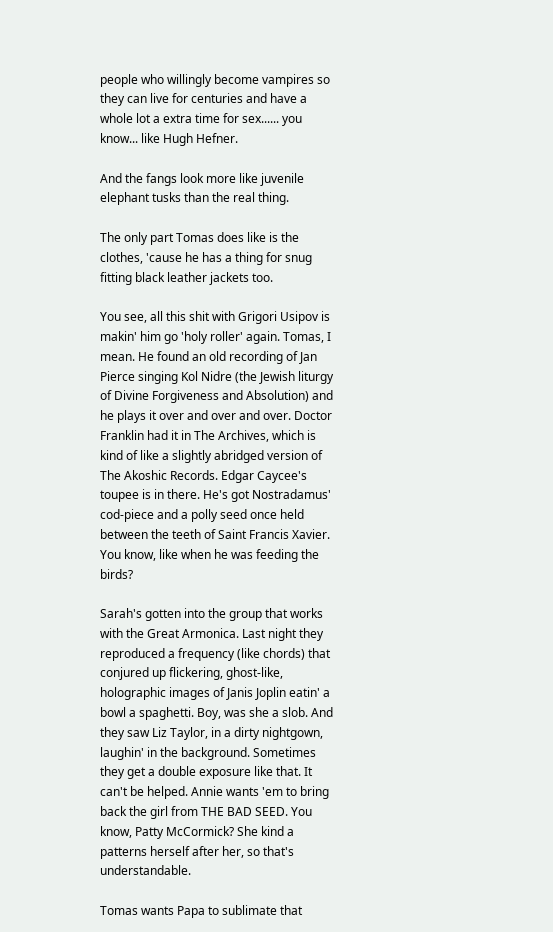people who willingly become vampires so they can live for centuries and have a whole lot a extra time for sex...... you know... like Hugh Hefner.

And the fangs look more like juvenile elephant tusks than the real thing.

The only part Tomas does like is the clothes, 'cause he has a thing for snug fitting black leather jackets too.

You see, all this shit with Grigori Usipov is makin' him go 'holy roller' again. Tomas, I mean. He found an old recording of Jan Pierce singing Kol Nidre (the Jewish liturgy of Divine Forgiveness and Absolution) and he plays it over and over and over. Doctor Franklin had it in The Archives, which is kind of like a slightly abridged version of The Akoshic Records. Edgar Caycee's toupee is in there. He's got Nostradamus' cod-piece and a polly seed once held between the teeth of Saint Francis Xavier. You know, like when he was feeding the birds?

Sarah's gotten into the group that works with the Great Armonica. Last night they reproduced a frequency (like chords) that conjured up flickering, ghost-like, holographic images of Janis Joplin eatin' a bowl a spaghetti. Boy, was she a slob. And they saw Liz Taylor, in a dirty nightgown, laughin' in the background. Sometimes they get a double exposure like that. It can't be helped. Annie wants 'em to bring back the girl from THE BAD SEED. You know, Patty McCormick? She kind a patterns herself after her, so that's understandable.

Tomas wants Papa to sublimate that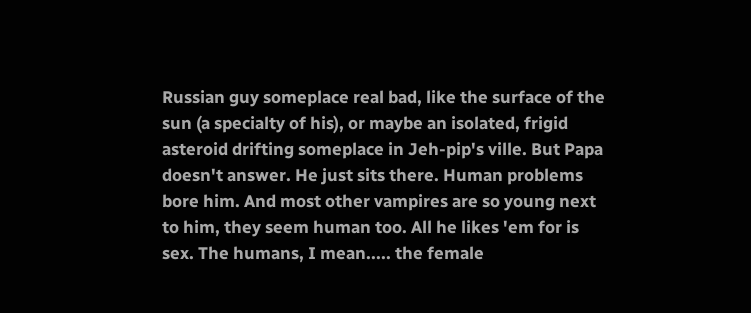Russian guy someplace real bad, like the surface of the sun (a specialty of his), or maybe an isolated, frigid asteroid drifting someplace in Jeh-pip's ville. But Papa doesn't answer. He just sits there. Human problems bore him. And most other vampires are so young next to him, they seem human too. All he likes 'em for is sex. The humans, I mean..... the female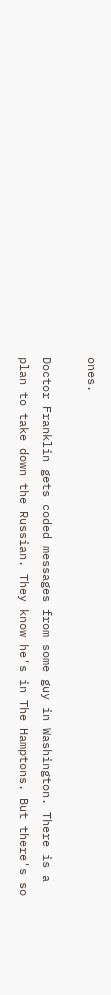ones.

Doctor Franklin gets coded messages from some guy in Washington. There is a plan to take down the Russian. They know he's in The Hamptons. But there's so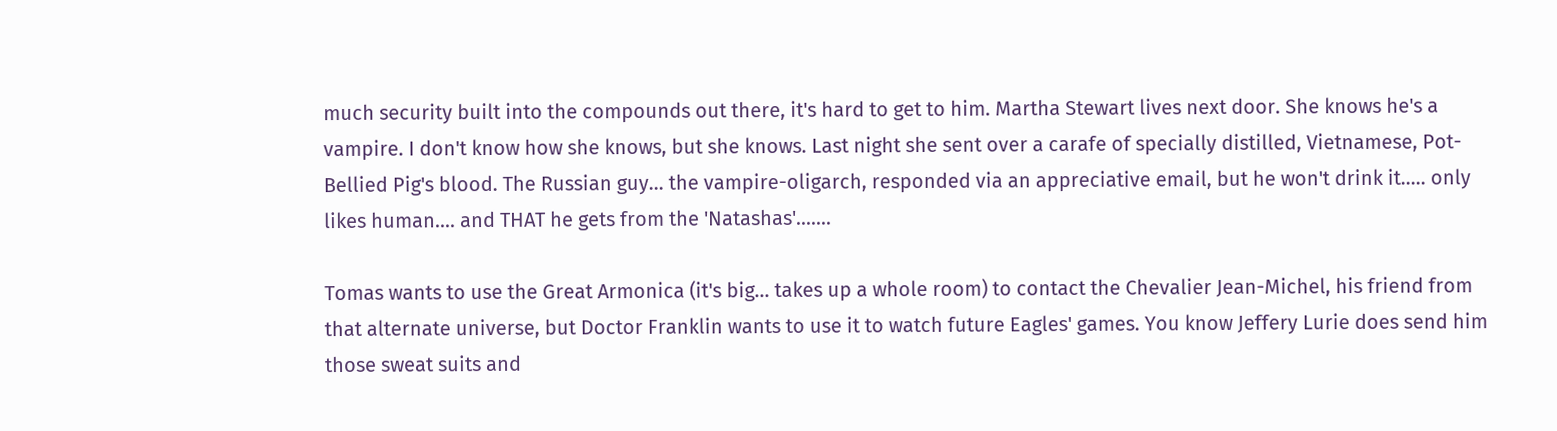much security built into the compounds out there, it's hard to get to him. Martha Stewart lives next door. She knows he's a vampire. I don't know how she knows, but she knows. Last night she sent over a carafe of specially distilled, Vietnamese, Pot-Bellied Pig's blood. The Russian guy... the vampire-oligarch, responded via an appreciative email, but he won't drink it..... only likes human.... and THAT he gets from the 'Natashas'.......

Tomas wants to use the Great Armonica (it's big... takes up a whole room) to contact the Chevalier Jean-Michel, his friend from that alternate universe, but Doctor Franklin wants to use it to watch future Eagles' games. You know Jeffery Lurie does send him those sweat suits and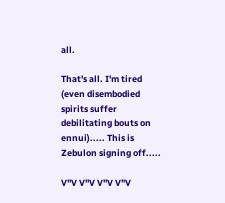all.

That's all. I'm tired (even disembodied spirits suffer debilitating bouts on ennui)..... This is Zebulon signing off.....

V''V V''V V''V V''V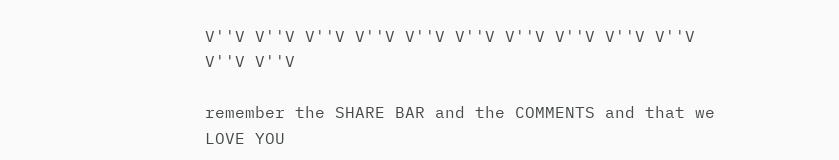V''V V''V V''V V''V V''V V''V V''V V''V V''V V''V V''V V''V

remember the SHARE BAR and the COMMENTS and that we LOVE YOU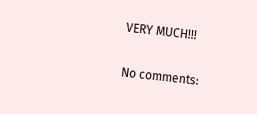VERY MUCH!!!

No comments: